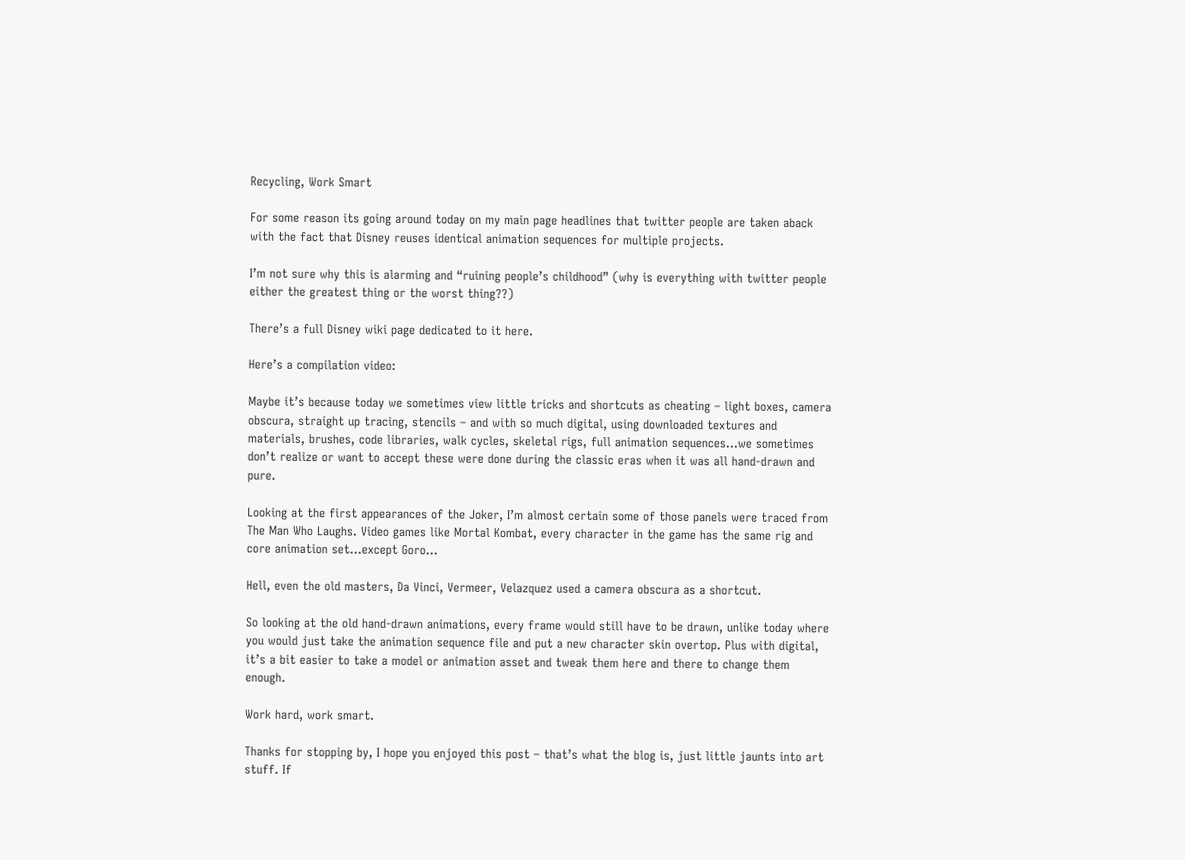Recycling, Work Smart

For some reason its going around today on my main page headlines that twitter people are taken aback with the fact that Disney reuses identical animation sequences for multiple projects.

I’m not sure why this is alarming and “ruining people’s childhood” (why is everything with twitter people either the greatest thing or the worst thing??)

There’s a full Disney wiki page dedicated to it here.

Here’s a compilation video:

Maybe it’s because today we sometimes view little tricks and shortcuts as cheating – light boxes, camera obscura, straight up tracing, stencils – and with so much digital, using downloaded textures and materials, brushes, code libraries, walk cycles, skeletal rigs, full animation sequences…we sometimes don’t realize or want to accept these were done during the classic eras when it was all hand-drawn and pure.

Looking at the first appearances of the Joker, I’m almost certain some of those panels were traced from The Man Who Laughs. Video games like Mortal Kombat, every character in the game has the same rig and core animation set…except Goro…

Hell, even the old masters, Da Vinci, Vermeer, Velazquez used a camera obscura as a shortcut.

So looking at the old hand-drawn animations, every frame would still have to be drawn, unlike today where you would just take the animation sequence file and put a new character skin overtop. Plus with digital, it’s a bit easier to take a model or animation asset and tweak them here and there to change them enough.

Work hard, work smart.

Thanks for stopping by, I hope you enjoyed this post – that’s what the blog is, just little jaunts into art stuff. If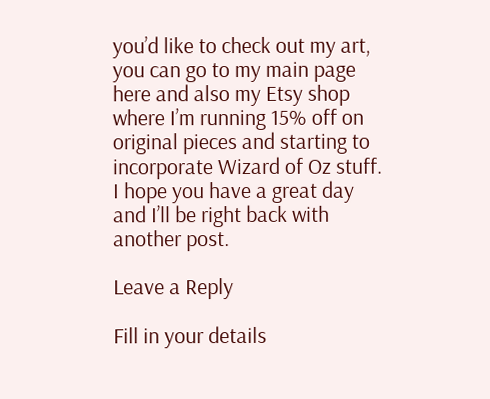you’d like to check out my art, you can go to my main page here and also my Etsy shop where I’m running 15% off on original pieces and starting to incorporate Wizard of Oz stuff. I hope you have a great day and I’ll be right back with another post.

Leave a Reply

Fill in your details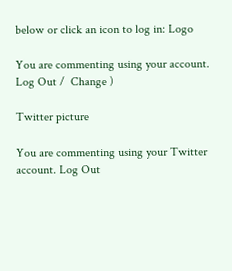below or click an icon to log in: Logo

You are commenting using your account. Log Out /  Change )

Twitter picture

You are commenting using your Twitter account. Log Out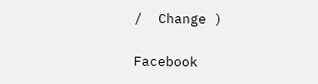/  Change )

Facebook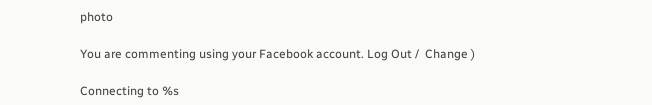photo

You are commenting using your Facebook account. Log Out /  Change )

Connecting to %s